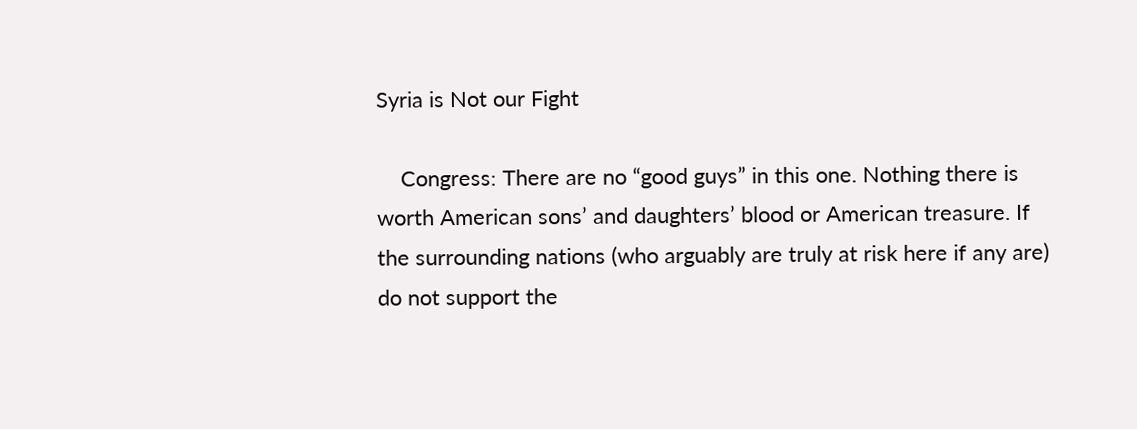Syria is Not our Fight

    Congress: There are no “good guys” in this one. Nothing there is worth American sons’ and daughters’ blood or American treasure. If the surrounding nations (who arguably are truly at risk here if any are) do not support the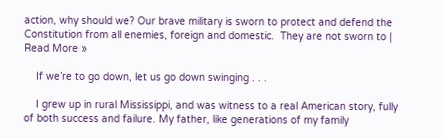action, why should we? Our brave military is sworn to protect and defend the Constitution from all enemies, foreign and domestic.  They are not sworn to | Read More »

    If we’re to go down, let us go down swinging . . .

    I grew up in rural Mississippi, and was witness to a real American story, fully of both success and failure. My father, like generations of my family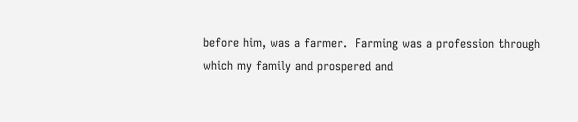before him, was a farmer.  Farming was a profession through which my family and prospered and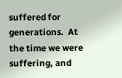suffered for generations.  At the time we were suffering, and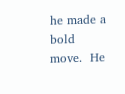he made a bold move.  He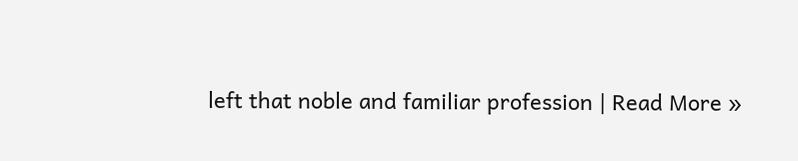left that noble and familiar profession | Read More »